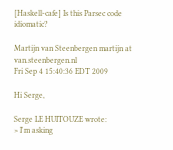[Haskell-cafe] Is this Parsec code idiomatic?

Martijn van Steenbergen martijn at van.steenbergen.nl
Fri Sep 4 15:40:36 EDT 2009

Hi Serge,

Serge LE HUITOUZE wrote:
> I'm asking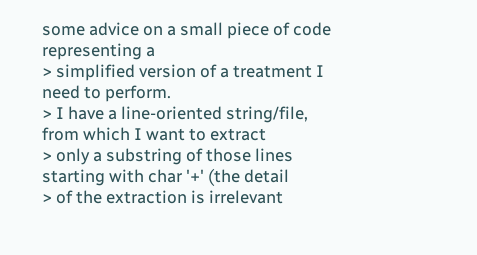some advice on a small piece of code representing a
> simplified version of a treatment I need to perform.
> I have a line-oriented string/file, from which I want to extract
> only a substring of those lines starting with char '+' (the detail
> of the extraction is irrelevant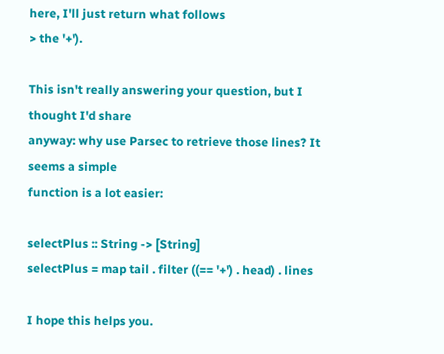here, I'll just return what follows
> the '+').

This isn't really answering your question, but I thought I'd share
anyway: why use Parsec to retrieve those lines? It seems a simple
function is a lot easier:

selectPlus :: String -> [String]
selectPlus = map tail . filter ((== '+') . head) . lines

I hope this helps you.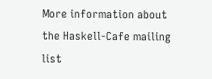More information about the Haskell-Cafe mailing list